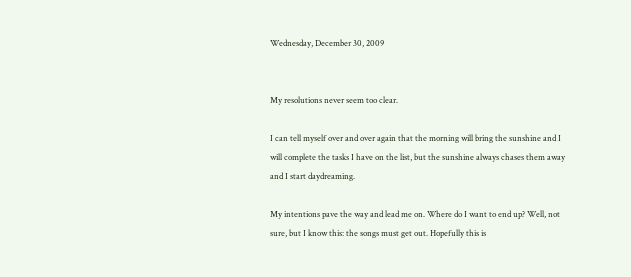Wednesday, December 30, 2009


My resolutions never seem too clear.

I can tell myself over and over again that the morning will bring the sunshine and I will complete the tasks I have on the list, but the sunshine always chases them away and I start daydreaming.

My intentions pave the way and lead me on. Where do I want to end up? Well, not sure, but I know this: the songs must get out. Hopefully this is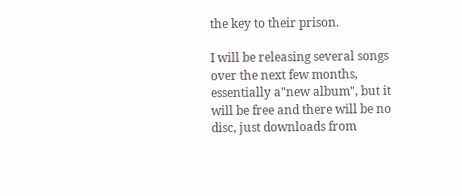the key to their prison.

I will be releasing several songs over the next few months, essentially a"new album", but it will be free and there will be no disc, just downloads from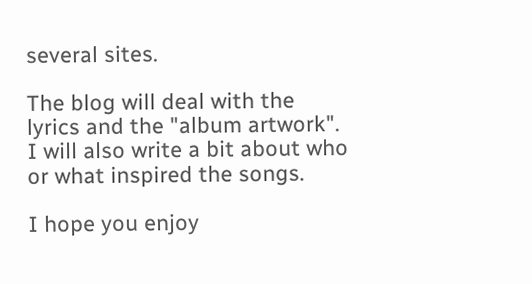several sites.

The blog will deal with the lyrics and the "album artwork". I will also write a bit about who or what inspired the songs.

I hope you enjoy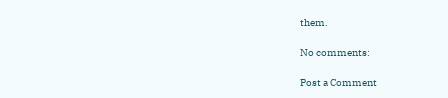them.

No comments:

Post a Comment